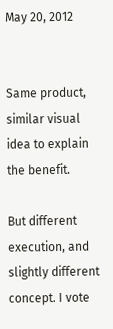May 20, 2012


Same product, similar visual idea to explain the benefit.

But different execution, and slightly different concept. I vote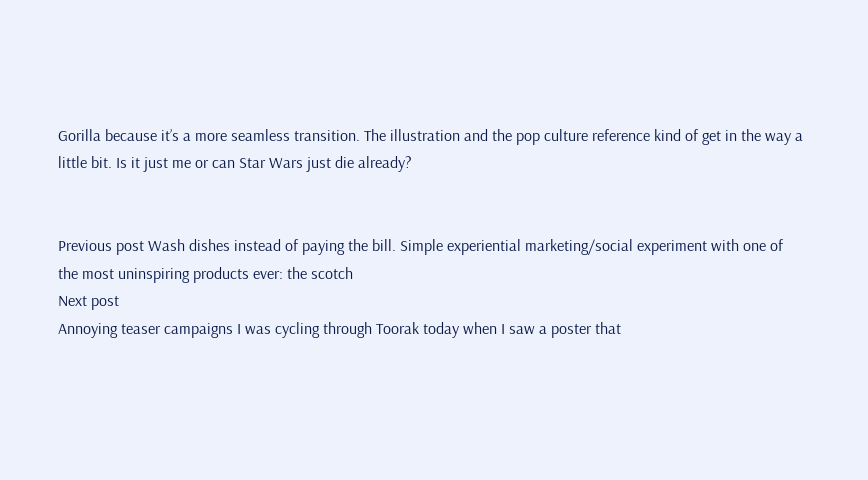Gorilla because it’s a more seamless transition. The illustration and the pop culture reference kind of get in the way a little bit. Is it just me or can Star Wars just die already?


Previous post Wash dishes instead of paying the bill. Simple experiential marketing/social experiment with one of the most uninspiring products ever: the scotch
Next post
Annoying teaser campaigns I was cycling through Toorak today when I saw a poster that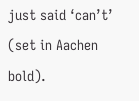just said ‘can’t’ (set in Aachen bold).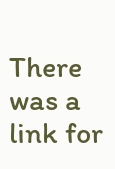There was a link for